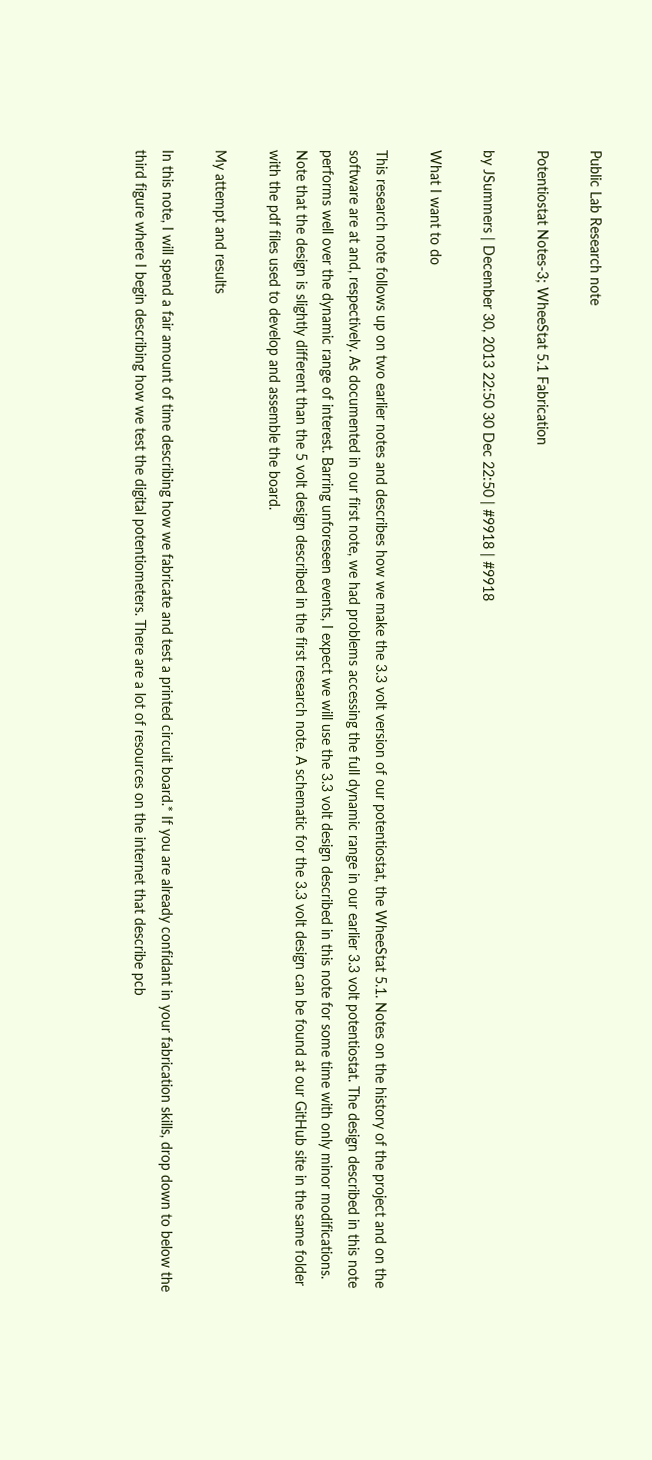Public Lab Research note

Potentiostat Notes-3; WheeStat 5.1 Fabrication

by JSummers | December 30, 2013 22:50 30 Dec 22:50 | #9918 | #9918

What I want to do

This research note follows up on two earlier notes and describes how we make the 3.3 volt version of our potentiostat, the WheeStat 5.1. Notes on the history of the project and on the software are at and, respectively. As documented in our first note, we had problems accessing the full dynamic range in our earlier 3.3 volt potentiostat. The design described in this note performs well over the dynamic range of interest. Barring unforeseen events, I expect we will use the 3.3 volt design described in this note for some time with only minor modifications. Note that the design is slightly different than the 5 volt design described in the first research note. A schematic for the 3.3 volt design can be found at our GitHub site in the same folder with the pdf files used to develop and assemble the board.

My attempt and results

In this note, I will spend a fair amount of time describing how we fabricate and test a printed circuit board.* If you are already confidant in your fabrication skills, drop down to below the third figure where I begin describing how we test the digital potentiometers. There are a lot of resources on the internet that describe pcb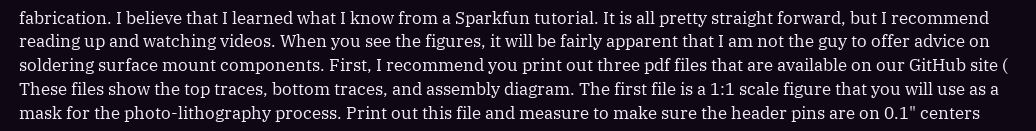fabrication. I believe that I learned what I know from a Sparkfun tutorial. It is all pretty straight forward, but I recommend reading up and watching videos. When you see the figures, it will be fairly apparent that I am not the guy to offer advice on soldering surface mount components. First, I recommend you print out three pdf files that are available on our GitHub site ( These files show the top traces, bottom traces, and assembly diagram. The first file is a 1:1 scale figure that you will use as a mask for the photo-lithography process. Print out this file and measure to make sure the header pins are on 0.1" centers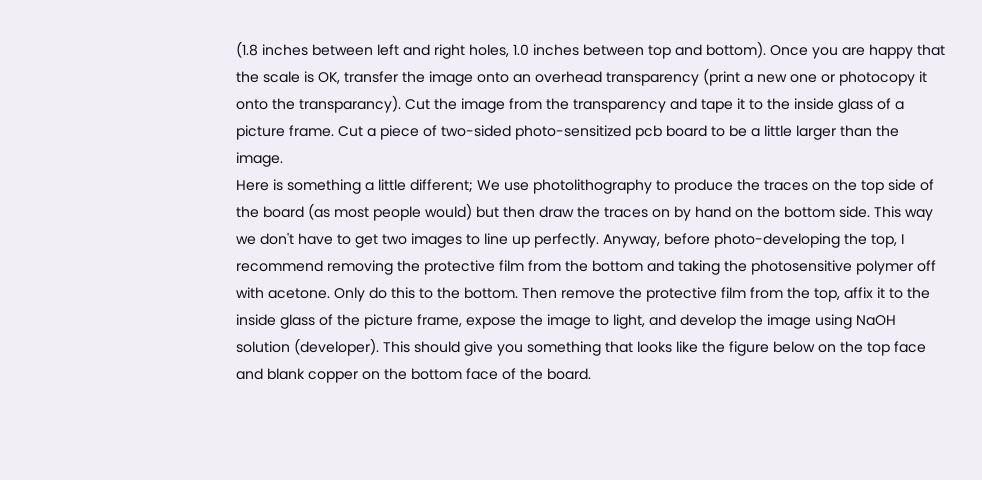(1.8 inches between left and right holes, 1.0 inches between top and bottom). Once you are happy that the scale is OK, transfer the image onto an overhead transparency (print a new one or photocopy it onto the transparancy). Cut the image from the transparency and tape it to the inside glass of a picture frame. Cut a piece of two-sided photo-sensitized pcb board to be a little larger than the image.
Here is something a little different; We use photolithography to produce the traces on the top side of the board (as most people would) but then draw the traces on by hand on the bottom side. This way we don't have to get two images to line up perfectly. Anyway, before photo-developing the top, I recommend removing the protective film from the bottom and taking the photosensitive polymer off with acetone. Only do this to the bottom. Then remove the protective film from the top, affix it to the inside glass of the picture frame, expose the image to light, and develop the image using NaOH solution (developer). This should give you something that looks like the figure below on the top face and blank copper on the bottom face of the board.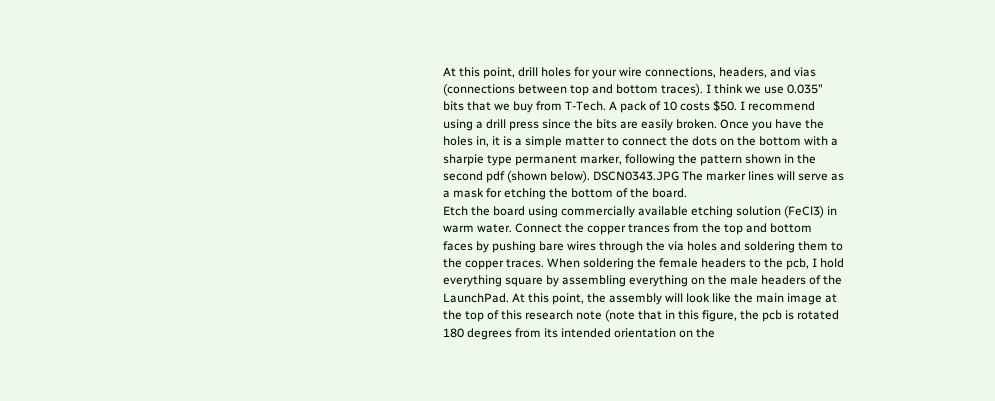At this point, drill holes for your wire connections, headers, and vias (connections between top and bottom traces). I think we use 0.035" bits that we buy from T-Tech. A pack of 10 costs $50. I recommend using a drill press since the bits are easily broken. Once you have the holes in, it is a simple matter to connect the dots on the bottom with a sharpie type permanent marker, following the pattern shown in the second pdf (shown below). DSCN0343.JPG The marker lines will serve as a mask for etching the bottom of the board.
Etch the board using commercially available etching solution (FeCl3) in warm water. Connect the copper trances from the top and bottom faces by pushing bare wires through the via holes and soldering them to the copper traces. When soldering the female headers to the pcb, I hold everything square by assembling everything on the male headers of the LaunchPad. At this point, the assembly will look like the main image at the top of this research note (note that in this figure, the pcb is rotated 180 degrees from its intended orientation on the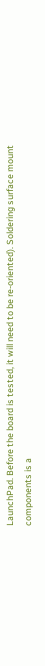LaunchPad. Before the board is tested, it will need to be re-oriented). Soldering surface mount components is a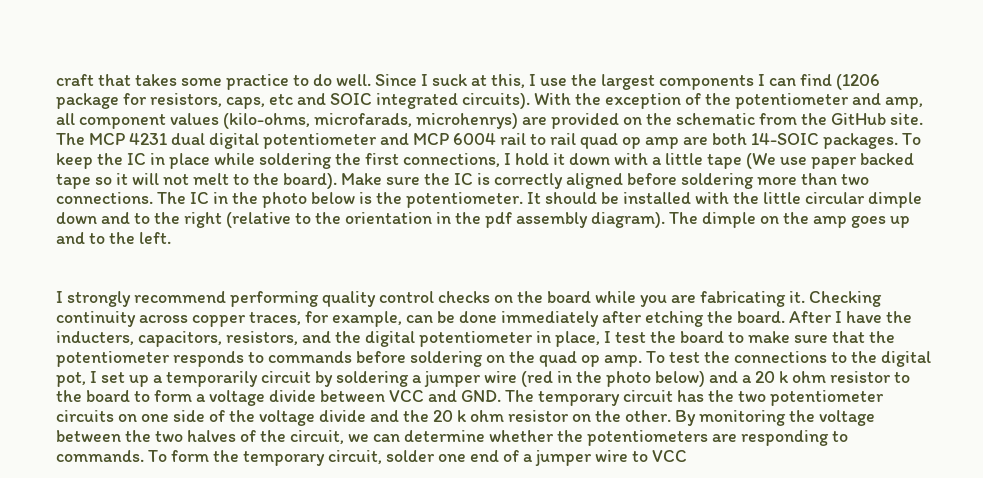craft that takes some practice to do well. Since I suck at this, I use the largest components I can find (1206 package for resistors, caps, etc and SOIC integrated circuits). With the exception of the potentiometer and amp, all component values (kilo-ohms, microfarads, microhenrys) are provided on the schematic from the GitHub site. The MCP 4231 dual digital potentiometer and MCP 6004 rail to rail quad op amp are both 14-SOIC packages. To keep the IC in place while soldering the first connections, I hold it down with a little tape (We use paper backed tape so it will not melt to the board). Make sure the IC is correctly aligned before soldering more than two connections. The IC in the photo below is the potentiometer. It should be installed with the little circular dimple down and to the right (relative to the orientation in the pdf assembly diagram). The dimple on the amp goes up and to the left.


I strongly recommend performing quality control checks on the board while you are fabricating it. Checking continuity across copper traces, for example, can be done immediately after etching the board. After I have the inducters, capacitors, resistors, and the digital potentiometer in place, I test the board to make sure that the potentiometer responds to commands before soldering on the quad op amp. To test the connections to the digital pot, I set up a temporarily circuit by soldering a jumper wire (red in the photo below) and a 20 k ohm resistor to the board to form a voltage divide between VCC and GND. The temporary circuit has the two potentiometer circuits on one side of the voltage divide and the 20 k ohm resistor on the other. By monitoring the voltage between the two halves of the circuit, we can determine whether the potentiometers are responding to commands. To form the temporary circuit, solder one end of a jumper wire to VCC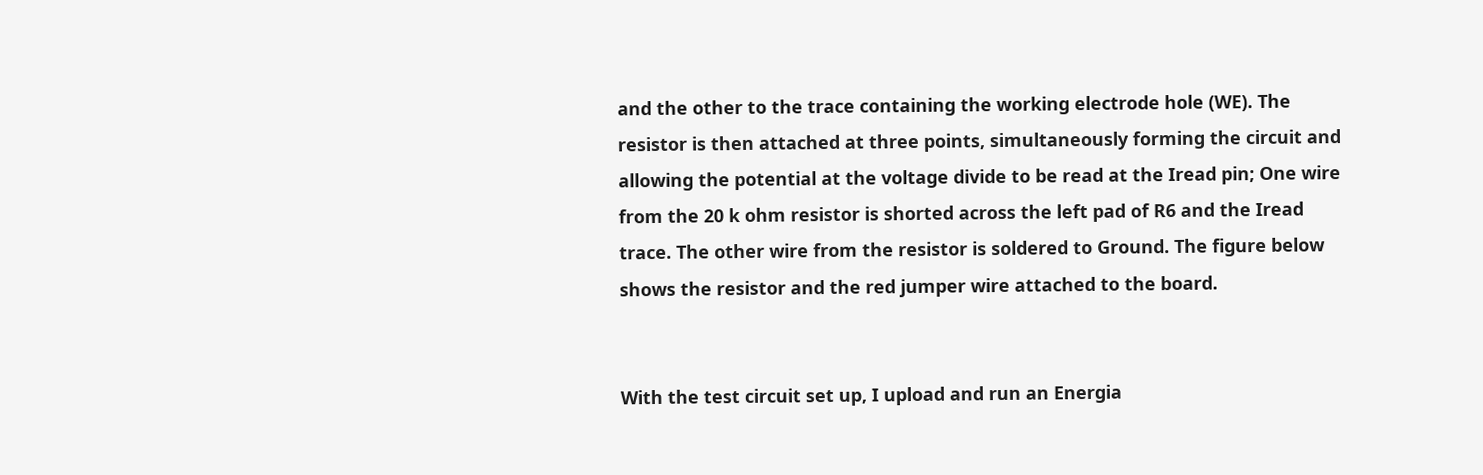and the other to the trace containing the working electrode hole (WE). The resistor is then attached at three points, simultaneously forming the circuit and allowing the potential at the voltage divide to be read at the Iread pin; One wire from the 20 k ohm resistor is shorted across the left pad of R6 and the Iread trace. The other wire from the resistor is soldered to Ground. The figure below shows the resistor and the red jumper wire attached to the board.


With the test circuit set up, I upload and run an Energia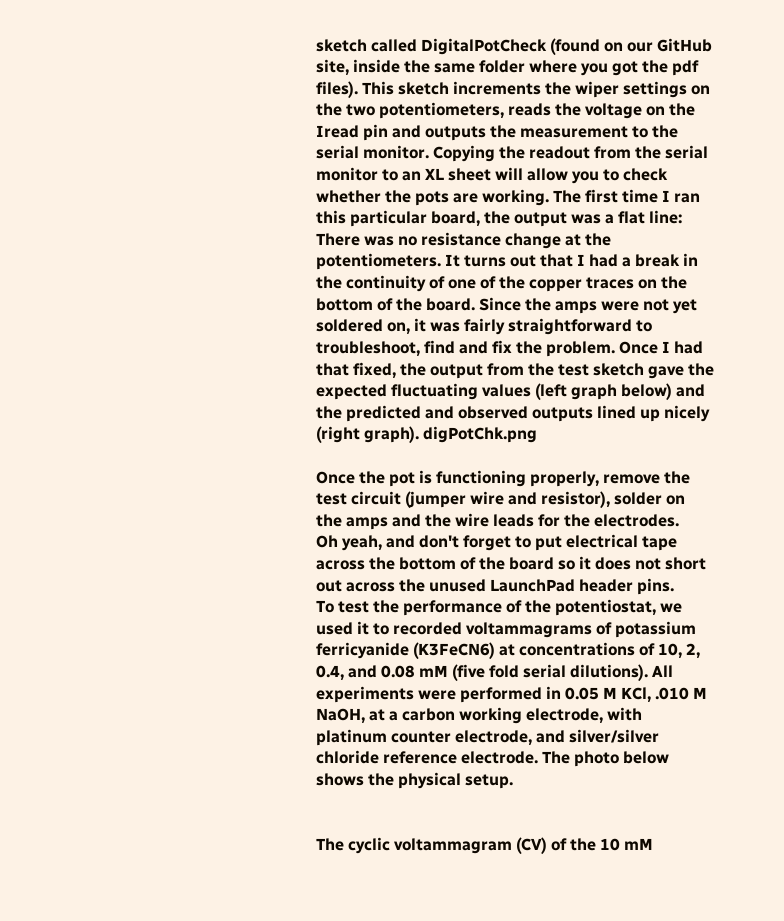sketch called DigitalPotCheck (found on our GitHub site, inside the same folder where you got the pdf files). This sketch increments the wiper settings on the two potentiometers, reads the voltage on the Iread pin and outputs the measurement to the serial monitor. Copying the readout from the serial monitor to an XL sheet will allow you to check whether the pots are working. The first time I ran this particular board, the output was a flat line: There was no resistance change at the potentiometers. It turns out that I had a break in the continuity of one of the copper traces on the bottom of the board. Since the amps were not yet soldered on, it was fairly straightforward to troubleshoot, find and fix the problem. Once I had that fixed, the output from the test sketch gave the expected fluctuating values (left graph below) and the predicted and observed outputs lined up nicely (right graph). digPotChk.png

Once the pot is functioning properly, remove the test circuit (jumper wire and resistor), solder on the amps and the wire leads for the electrodes.
Oh yeah, and don't forget to put electrical tape across the bottom of the board so it does not short out across the unused LaunchPad header pins.
To test the performance of the potentiostat, we used it to recorded voltammagrams of potassium ferricyanide (K3FeCN6) at concentrations of 10, 2, 0.4, and 0.08 mM (five fold serial dilutions). All experiments were performed in 0.05 M KCl, .010 M NaOH, at a carbon working electrode, with platinum counter electrode, and silver/silver chloride reference electrode. The photo below shows the physical setup.


The cyclic voltammagram (CV) of the 10 mM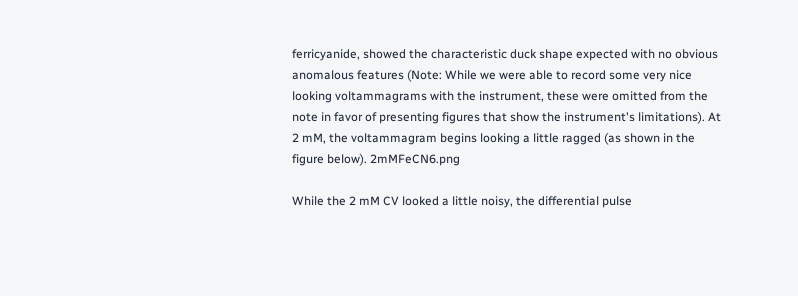ferricyanide, showed the characteristic duck shape expected with no obvious anomalous features (Note: While we were able to record some very nice looking voltammagrams with the instrument, these were omitted from the note in favor of presenting figures that show the instrument's limitations). At 2 mM, the voltammagram begins looking a little ragged (as shown in the figure below). 2mMFeCN6.png

While the 2 mM CV looked a little noisy, the differential pulse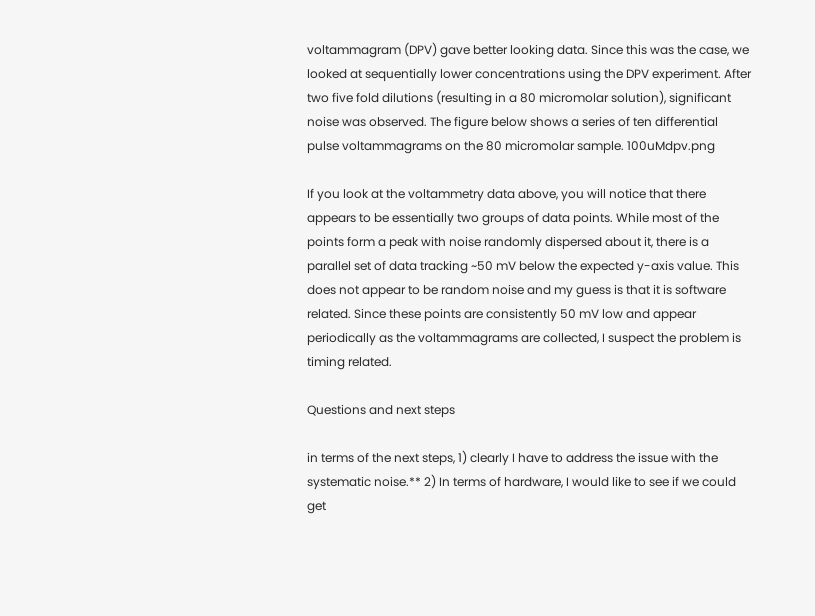voltammagram (DPV) gave better looking data. Since this was the case, we looked at sequentially lower concentrations using the DPV experiment. After two five fold dilutions (resulting in a 80 micromolar solution), significant noise was observed. The figure below shows a series of ten differential pulse voltammagrams on the 80 micromolar sample. 100uMdpv.png

If you look at the voltammetry data above, you will notice that there appears to be essentially two groups of data points. While most of the points form a peak with noise randomly dispersed about it, there is a parallel set of data tracking ~50 mV below the expected y-axis value. This does not appear to be random noise and my guess is that it is software related. Since these points are consistently 50 mV low and appear periodically as the voltammagrams are collected, I suspect the problem is timing related.

Questions and next steps

in terms of the next steps, 1) clearly I have to address the issue with the systematic noise.** 2) In terms of hardware, I would like to see if we could get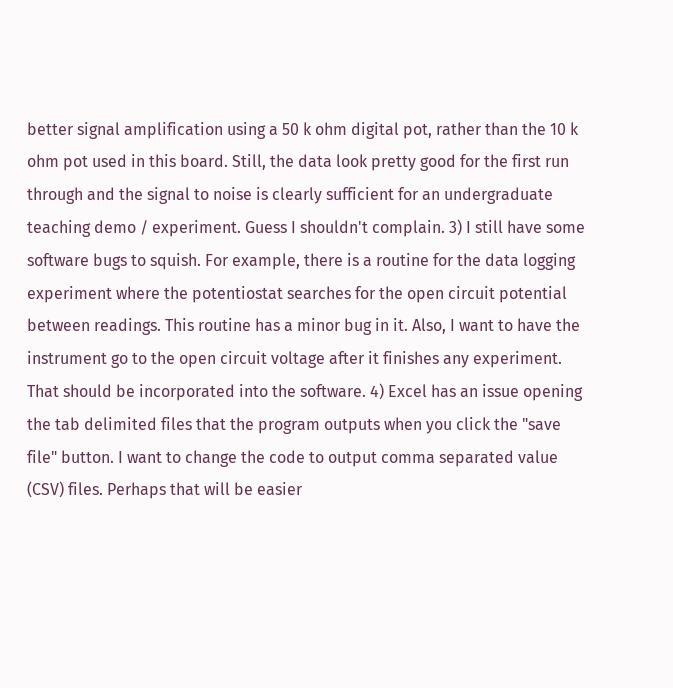better signal amplification using a 50 k ohm digital pot, rather than the 10 k ohm pot used in this board. Still, the data look pretty good for the first run through and the signal to noise is clearly sufficient for an undergraduate teaching demo / experiment. Guess I shouldn't complain. 3) I still have some software bugs to squish. For example, there is a routine for the data logging experiment where the potentiostat searches for the open circuit potential between readings. This routine has a minor bug in it. Also, I want to have the instrument go to the open circuit voltage after it finishes any experiment. That should be incorporated into the software. 4) Excel has an issue opening the tab delimited files that the program outputs when you click the "save file" button. I want to change the code to output comma separated value (CSV) files. Perhaps that will be easier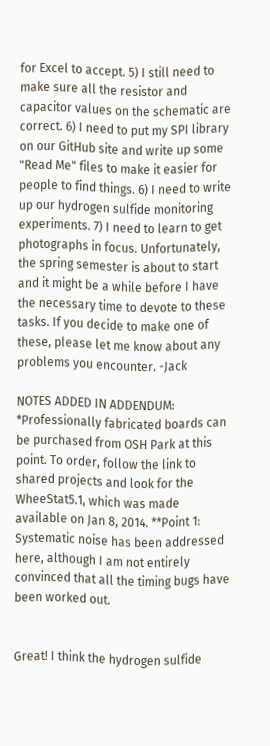for Excel to accept. 5) I still need to make sure all the resistor and capacitor values on the schematic are correct. 6) I need to put my SPI library on our GitHub site and write up some "Read Me" files to make it easier for people to find things. 6) I need to write up our hydrogen sulfide monitoring experiments. 7) I need to learn to get photographs in focus. Unfortunately, the spring semester is about to start and it might be a while before I have the necessary time to devote to these tasks. If you decide to make one of these, please let me know about any problems you encounter. -Jack

NOTES ADDED IN ADDENDUM: *Professionally fabricated boards can be purchased from OSH Park at this point. To order, follow the link to shared projects and look for the WheeStat5.1, which was made available on Jan 8, 2014. **Point 1: Systematic noise has been addressed here, although I am not entirely convinced that all the timing bugs have been worked out.


Great! I think the hydrogen sulfide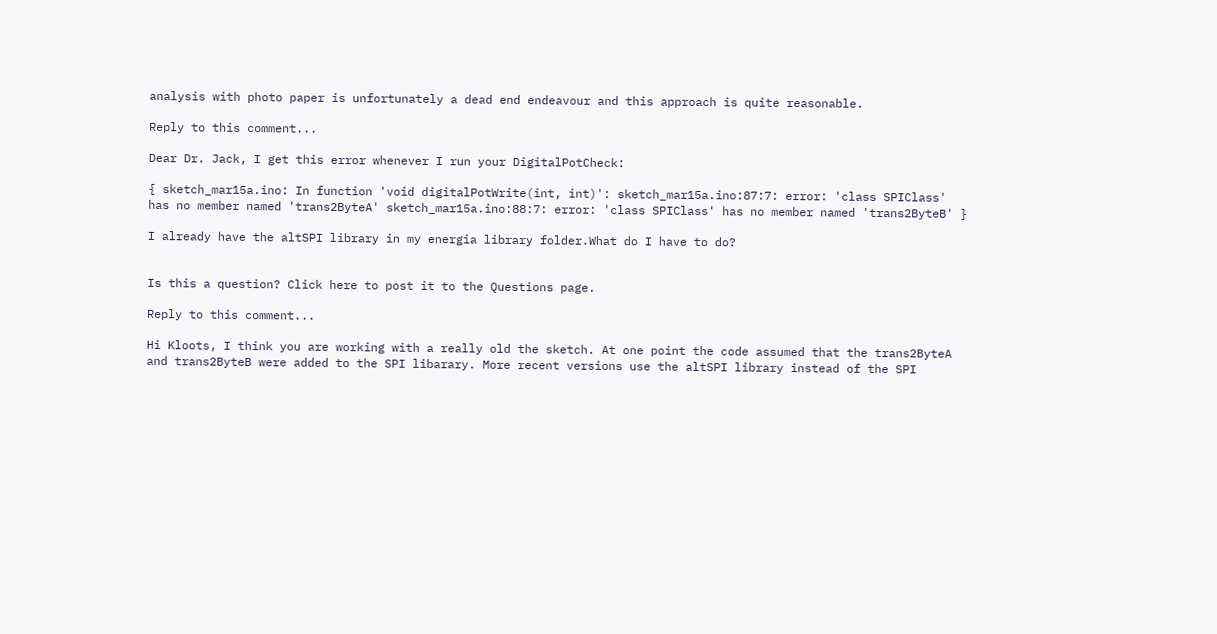analysis with photo paper is unfortunately a dead end endeavour and this approach is quite reasonable.

Reply to this comment...

Dear Dr. Jack, I get this error whenever I run your DigitalPotCheck:

{ sketch_mar15a.ino: In function 'void digitalPotWrite(int, int)': sketch_mar15a.ino:87:7: error: 'class SPIClass' has no member named 'trans2ByteA' sketch_mar15a.ino:88:7: error: 'class SPIClass' has no member named 'trans2ByteB' }

I already have the altSPI library in my energia library folder.What do I have to do?


Is this a question? Click here to post it to the Questions page.

Reply to this comment...

Hi Kloots, I think you are working with a really old the sketch. At one point the code assumed that the trans2ByteA and trans2ByteB were added to the SPI libarary. More recent versions use the altSPI library instead of the SPI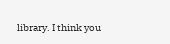library. I think you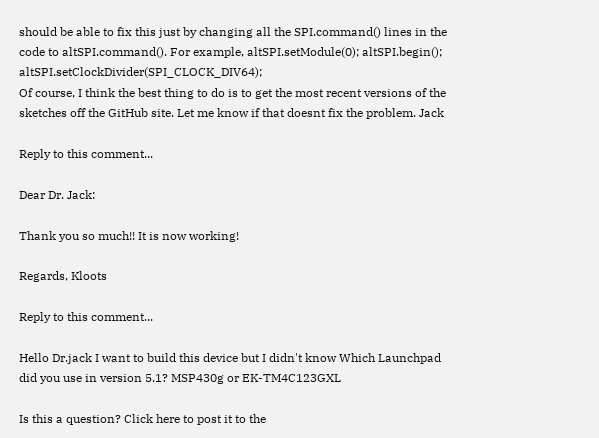should be able to fix this just by changing all the SPI.command() lines in the code to altSPI.command(). For example, altSPI.setModule(0); altSPI.begin(); altSPI.setClockDivider(SPI_CLOCK_DIV64);
Of course, I think the best thing to do is to get the most recent versions of the sketches off the GitHub site. Let me know if that doesnt fix the problem. Jack

Reply to this comment...

Dear Dr. Jack:

Thank you so much!! It is now working!

Regards, Kloots

Reply to this comment...

Hello Dr.jack I want to build this device but I didn't know Which Launchpad did you use in version 5.1? MSP430g or EK-TM4C123GXL

Is this a question? Click here to post it to the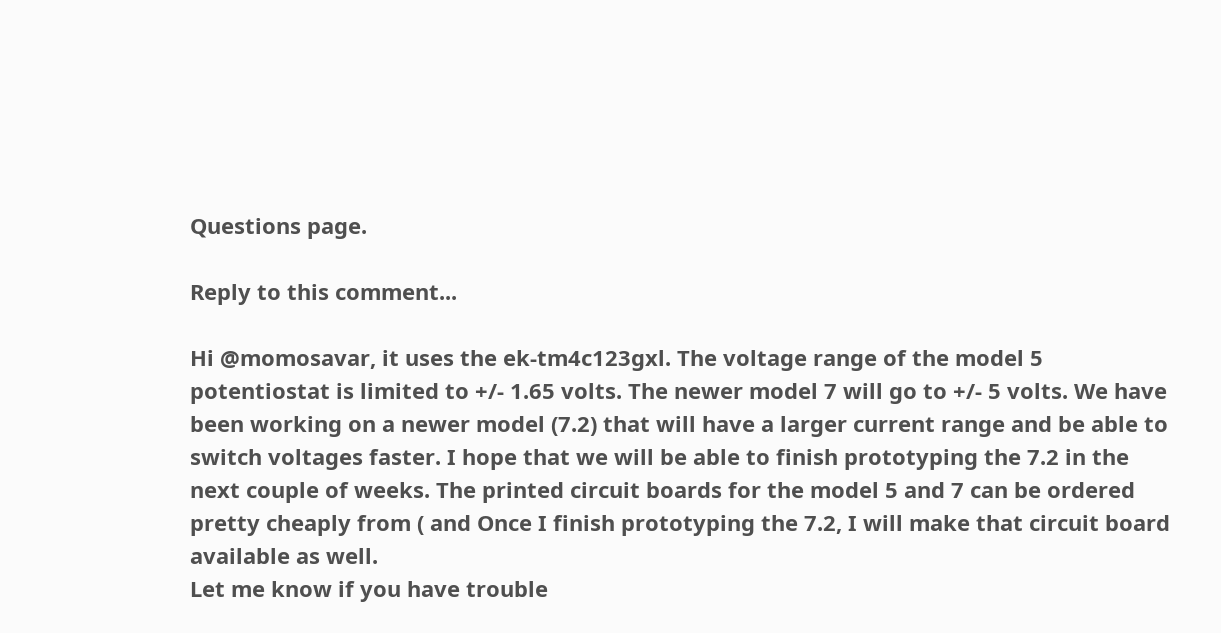Questions page.

Reply to this comment...

Hi @momosavar, it uses the ek-tm4c123gxl. The voltage range of the model 5 potentiostat is limited to +/- 1.65 volts. The newer model 7 will go to +/- 5 volts. We have been working on a newer model (7.2) that will have a larger current range and be able to switch voltages faster. I hope that we will be able to finish prototyping the 7.2 in the next couple of weeks. The printed circuit boards for the model 5 and 7 can be ordered pretty cheaply from ( and Once I finish prototyping the 7.2, I will make that circuit board available as well.
Let me know if you have trouble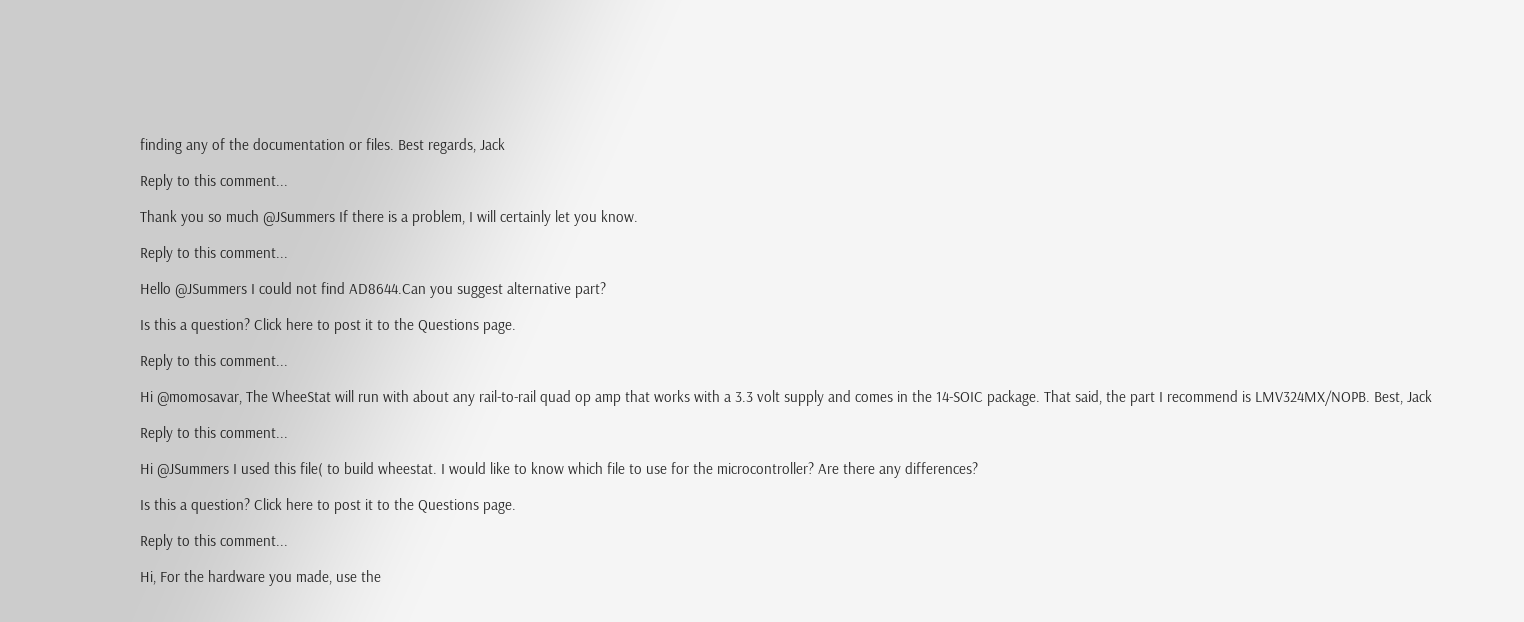finding any of the documentation or files. Best regards, Jack

Reply to this comment...

Thank you so much @JSummers If there is a problem, I will certainly let you know.

Reply to this comment...

Hello @JSummers I could not find AD8644.Can you suggest alternative part?

Is this a question? Click here to post it to the Questions page.

Reply to this comment...

Hi @momosavar, The WheeStat will run with about any rail-to-rail quad op amp that works with a 3.3 volt supply and comes in the 14-SOIC package. That said, the part I recommend is LMV324MX/NOPB. Best, Jack

Reply to this comment...

Hi @JSummers I used this file( to build wheestat. I would like to know which file to use for the microcontroller? Are there any differences?

Is this a question? Click here to post it to the Questions page.

Reply to this comment...

Hi, For the hardware you made, use the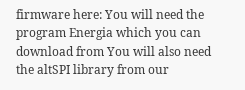firmware here: You will need the program Energia which you can download from You will also need the altSPI library from our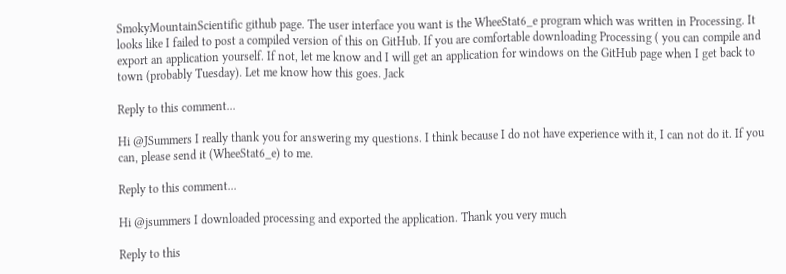SmokyMountainScientific github page. The user interface you want is the WheeStat6_e program which was written in Processing. It looks like I failed to post a compiled version of this on GitHub. If you are comfortable downloading Processing ( you can compile and export an application yourself. If not, let me know and I will get an application for windows on the GitHub page when I get back to town (probably Tuesday). Let me know how this goes. Jack

Reply to this comment...

Hi @JSummers I really thank you for answering my questions. I think because I do not have experience with it, I can not do it. If you can, please send it (WheeStat6_e) to me.

Reply to this comment...

Hi @jsummers I downloaded processing and exported the application. Thank you very much

Reply to this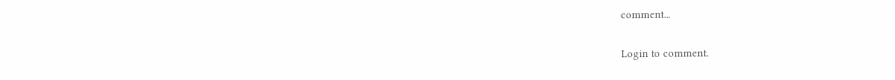comment...

Login to comment.